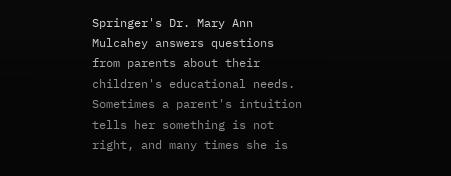Springer's Dr. Mary Ann Mulcahey answers questions from parents about their children's educational needs.  Sometimes a parent's intuition tells her something is not right, and many times she is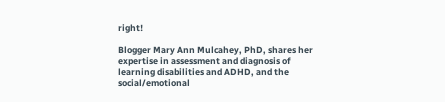right!

Blogger Mary Ann Mulcahey, PhD, shares her expertise in assessment and diagnosis of learning disabilities and ADHD, and the social/emotional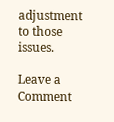adjustment to those issues.

Leave a Comment